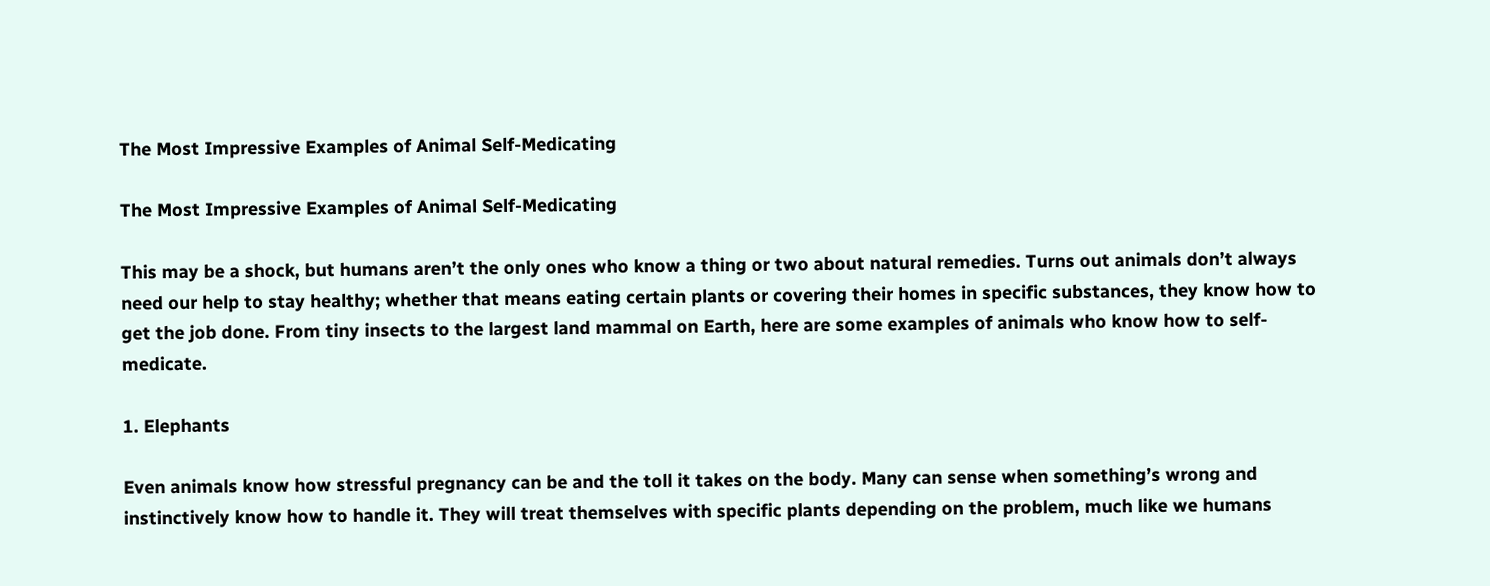The Most Impressive Examples of Animal Self-Medicating

The Most Impressive Examples of Animal Self-Medicating

This may be a shock, but humans aren’t the only ones who know a thing or two about natural remedies. Turns out animals don’t always need our help to stay healthy; whether that means eating certain plants or covering their homes in specific substances, they know how to get the job done. From tiny insects to the largest land mammal on Earth, here are some examples of animals who know how to self-medicate.

1. Elephants

Even animals know how stressful pregnancy can be and the toll it takes on the body. Many can sense when something’s wrong and instinctively know how to handle it. They will treat themselves with specific plants depending on the problem, much like we humans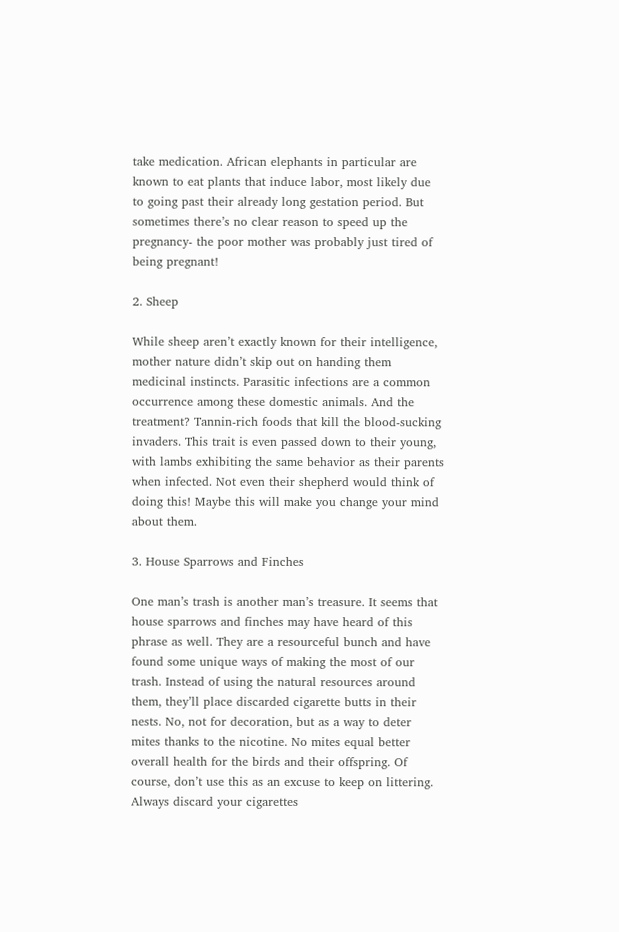take medication. African elephants in particular are known to eat plants that induce labor, most likely due to going past their already long gestation period. But sometimes there’s no clear reason to speed up the pregnancy- the poor mother was probably just tired of being pregnant!

2. Sheep

While sheep aren’t exactly known for their intelligence, mother nature didn’t skip out on handing them medicinal instincts. Parasitic infections are a common occurrence among these domestic animals. And the treatment? Tannin-rich foods that kill the blood-sucking invaders. This trait is even passed down to their young, with lambs exhibiting the same behavior as their parents when infected. Not even their shepherd would think of doing this! Maybe this will make you change your mind about them.

3. House Sparrows and Finches

One man’s trash is another man’s treasure. It seems that house sparrows and finches may have heard of this phrase as well. They are a resourceful bunch and have found some unique ways of making the most of our trash. Instead of using the natural resources around them, they’ll place discarded cigarette butts in their nests. No, not for decoration, but as a way to deter mites thanks to the nicotine. No mites equal better overall health for the birds and their offspring. Of course, don’t use this as an excuse to keep on littering. Always discard your cigarettes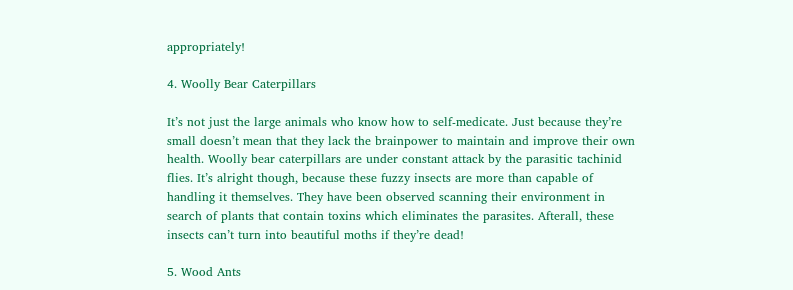appropriately!

4. Woolly Bear Caterpillars

It’s not just the large animals who know how to self-medicate. Just because they’re small doesn’t mean that they lack the brainpower to maintain and improve their own health. Woolly bear caterpillars are under constant attack by the parasitic tachinid flies. It’s alright though, because these fuzzy insects are more than capable of handling it themselves. They have been observed scanning their environment in search of plants that contain toxins which eliminates the parasites. Afterall, these insects can’t turn into beautiful moths if they’re dead!

5. Wood Ants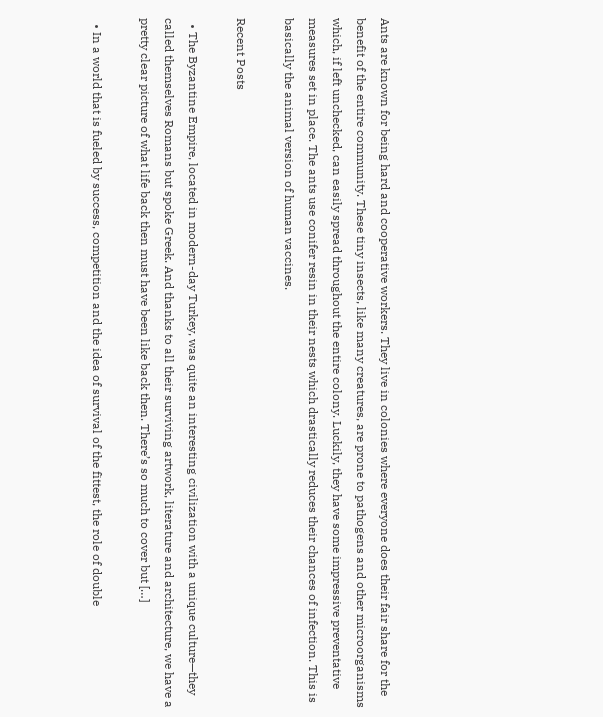Ants are known for being hard and cooperative workers. They live in colonies where everyone does their fair share for the benefit of the entire community. These tiny insects, like many creatures, are prone to pathogens and other microorganisms which, if left unchecked, can easily spread throughout the entire colony. Luckily, they have some impressive preventative measures set in place. The ants use conifer resin in their nests which drastically reduces their chances of infection. This is basically the animal version of human vaccines.

Recent Posts

  • The Byzantine Empire, located in modern-day Turkey, was quite an interesting civilization with a unique culture—they called themselves Romans but spoke Greek. And thanks to all their surviving artwork, literature and architecture, we have a pretty clear picture of what life back then must have been like back then. There’s so much to cover but […]

  • In a world that is fueled by success, competition and the idea of survival of the fittest, the role of double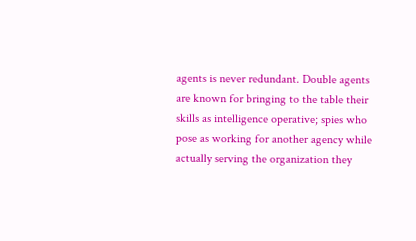agents is never redundant. Double agents are known for bringing to the table their skills as intelligence operative; spies who pose as working for another agency while actually serving the organization they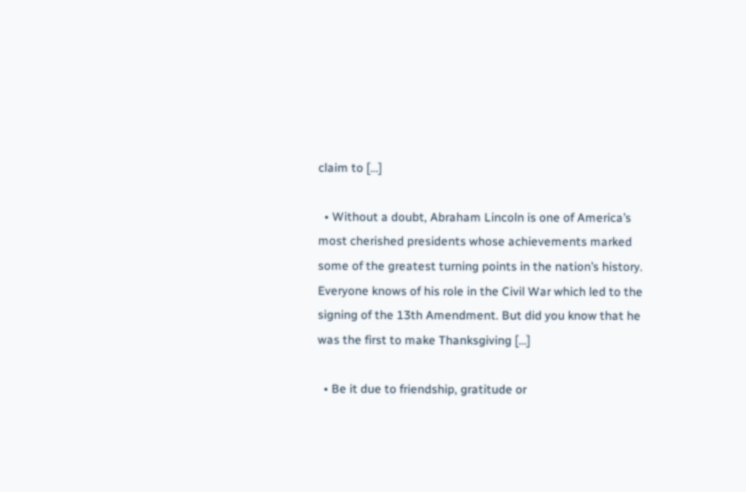claim to […]

  • Without a doubt, Abraham Lincoln is one of America’s most cherished presidents whose achievements marked some of the greatest turning points in the nation’s history. Everyone knows of his role in the Civil War which led to the signing of the 13th Amendment. But did you know that he was the first to make Thanksgiving […]

  • Be it due to friendship, gratitude or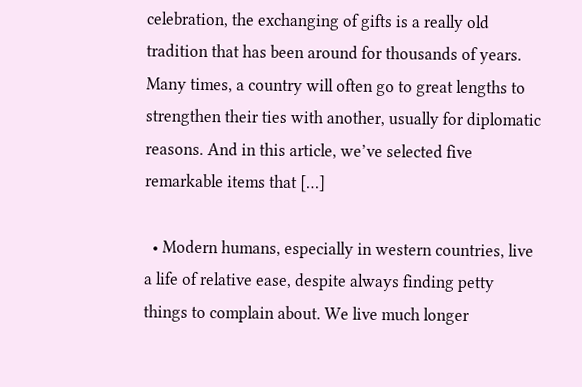celebration, the exchanging of gifts is a really old tradition that has been around for thousands of years. Many times, a country will often go to great lengths to strengthen their ties with another, usually for diplomatic reasons. And in this article, we’ve selected five remarkable items that […]

  • Modern humans, especially in western countries, live a life of relative ease, despite always finding petty things to complain about. We live much longer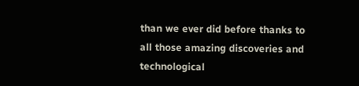than we ever did before thanks to all those amazing discoveries and technological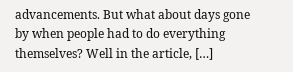advancements. But what about days gone by when people had to do everything themselves? Well in the article, […]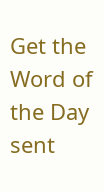Get the Word of the Day sent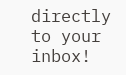directly to your inbox!